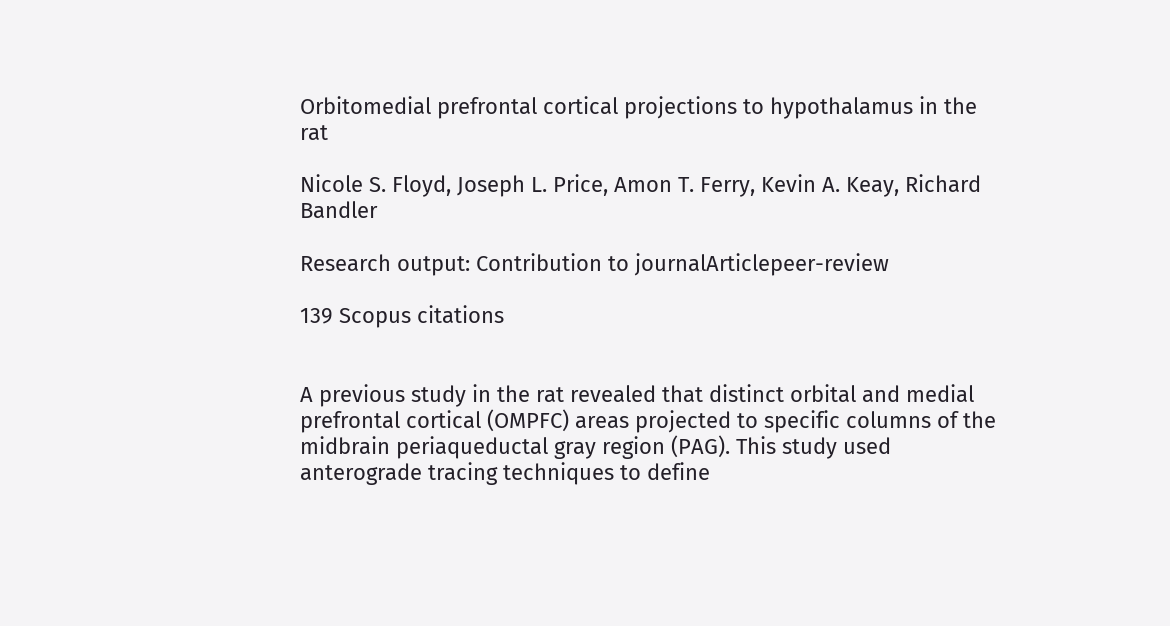Orbitomedial prefrontal cortical projections to hypothalamus in the rat

Nicole S. Floyd, Joseph L. Price, Amon T. Ferry, Kevin A. Keay, Richard Bandler

Research output: Contribution to journalArticlepeer-review

139 Scopus citations


A previous study in the rat revealed that distinct orbital and medial prefrontal cortical (OMPFC) areas projected to specific columns of the midbrain periaqueductal gray region (PAG). This study used anterograde tracing techniques to define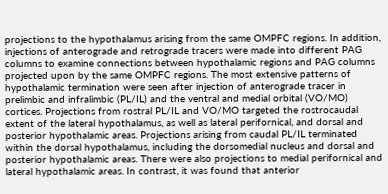projections to the hypothalamus arising from the same OMPFC regions. In addition, injections of anterograde and retrograde tracers were made into different PAG columns to examine connections between hypothalamic regions and PAG columns projected upon by the same OMPFC regions. The most extensive patterns of hypothalamic termination were seen after injection of anterograde tracer in prelimbic and infralimbic (PL/IL) and the ventral and medial orbital (VO/MO) cortices. Projections from rostral PL/IL and VO/MO targeted the rostrocaudal extent of the lateral hypothalamus, as well as lateral perifornical, and dorsal and posterior hypothalamic areas. Projections arising from caudal PL/IL terminated within the dorsal hypothalamus, including the dorsomedial nucleus and dorsal and posterior hypothalamic areas. There were also projections to medial perifornical and lateral hypothalamic areas. In contrast, it was found that anterior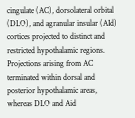cingulate (AC), dorsolateral orbital (DLO), and agranular insular (AId) cortices projected to distinct and restricted hypothalamic regions. Projections arising from AC terminated within dorsal and posterior hypothalamic areas, whereas DLO and Aid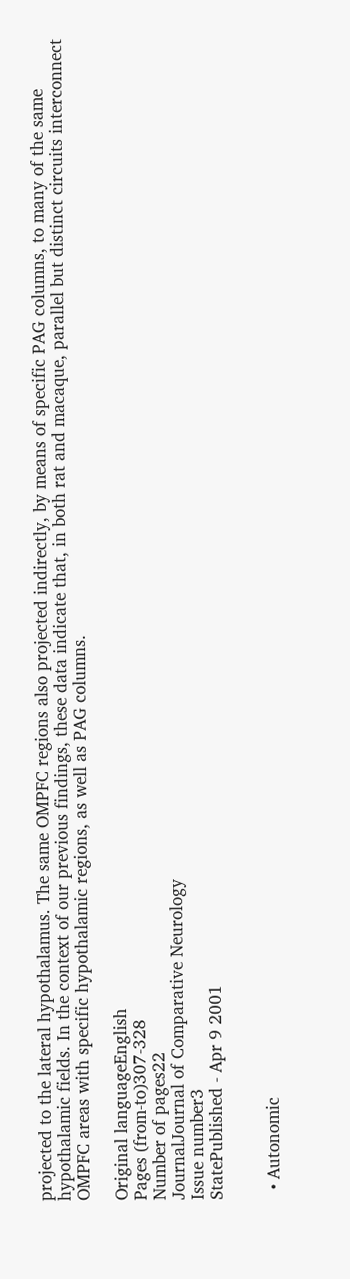projected to the lateral hypothalamus. The same OMPFC regions also projected indirectly, by means of specific PAG columns, to many of the same hypothalamic fields. In the context of our previous findings, these data indicate that, in both rat and macaque, parallel but distinct circuits interconnect OMPFC areas with specific hypothalamic regions, as well as PAG columns.

Original languageEnglish
Pages (from-to)307-328
Number of pages22
JournalJournal of Comparative Neurology
Issue number3
StatePublished - Apr 9 2001


  • Autonomic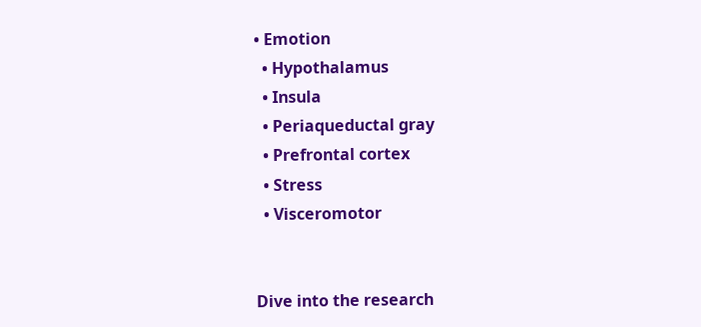• Emotion
  • Hypothalamus
  • Insula
  • Periaqueductal gray
  • Prefrontal cortex
  • Stress
  • Visceromotor


Dive into the research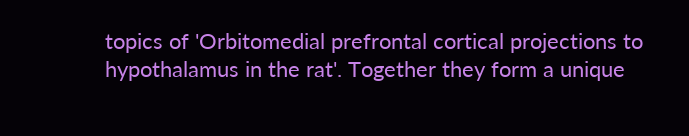topics of 'Orbitomedial prefrontal cortical projections to hypothalamus in the rat'. Together they form a unique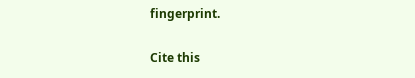fingerprint.

Cite this